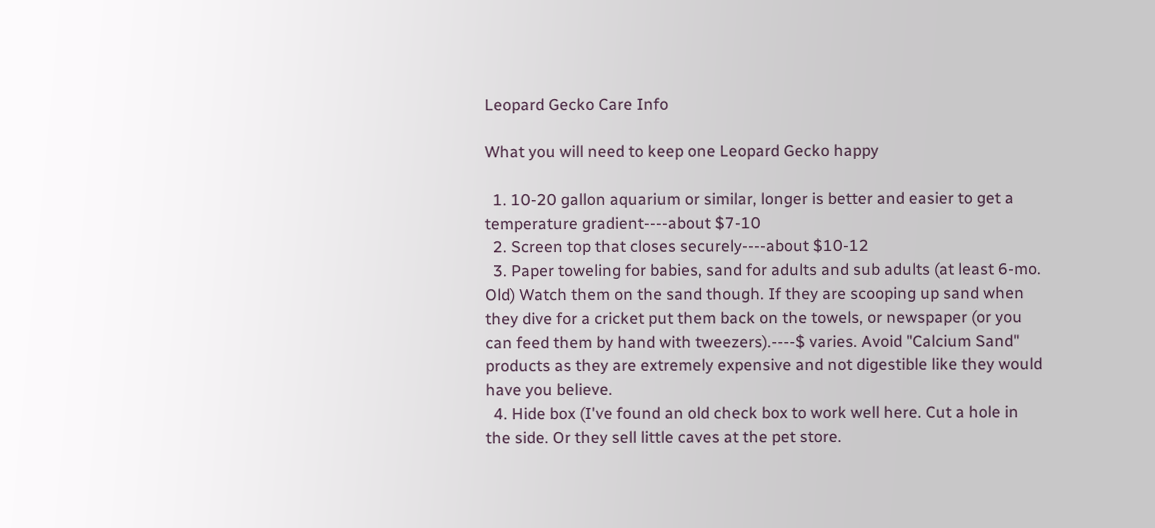Leopard Gecko Care Info

What you will need to keep one Leopard Gecko happy

  1. 10-20 gallon aquarium or similar, longer is better and easier to get a temperature gradient----about $7-10
  2. Screen top that closes securely----about $10-12
  3. Paper toweling for babies, sand for adults and sub adults (at least 6-mo. Old) Watch them on the sand though. If they are scooping up sand when they dive for a cricket put them back on the towels, or newspaper (or you can feed them by hand with tweezers).----$ varies. Avoid "Calcium Sand" products as they are extremely expensive and not digestible like they would have you believe.
  4. Hide box (I've found an old check box to work well here. Cut a hole in the side. Or they sell little caves at the pet store.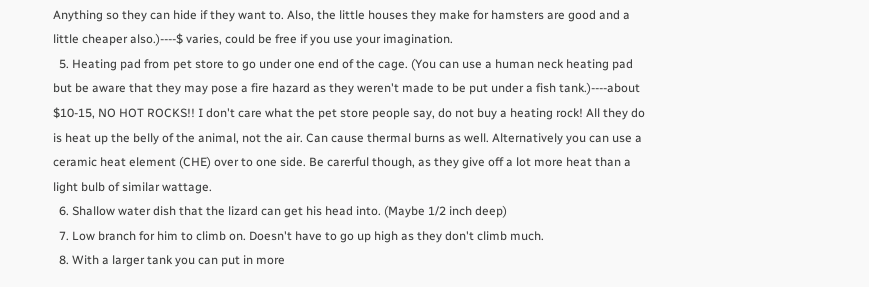Anything so they can hide if they want to. Also, the little houses they make for hamsters are good and a little cheaper also.)----$ varies, could be free if you use your imagination.
  5. Heating pad from pet store to go under one end of the cage. (You can use a human neck heating pad but be aware that they may pose a fire hazard as they weren't made to be put under a fish tank.)----about $10-15, NO HOT ROCKS!! I don't care what the pet store people say, do not buy a heating rock! All they do is heat up the belly of the animal, not the air. Can cause thermal burns as well. Alternatively you can use a ceramic heat element (CHE) over to one side. Be carerful though, as they give off a lot more heat than a light bulb of similar wattage.
  6. Shallow water dish that the lizard can get his head into. (Maybe 1/2 inch deep)
  7. Low branch for him to climb on. Doesn't have to go up high as they don't climb much.
  8. With a larger tank you can put in more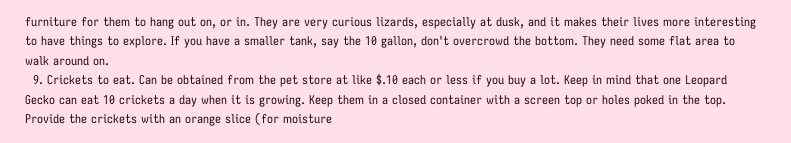furniture for them to hang out on, or in. They are very curious lizards, especially at dusk, and it makes their lives more interesting to have things to explore. If you have a smaller tank, say the 10 gallon, don't overcrowd the bottom. They need some flat area to walk around on.
  9. Crickets to eat. Can be obtained from the pet store at like $.10 each or less if you buy a lot. Keep in mind that one Leopard Gecko can eat 10 crickets a day when it is growing. Keep them in a closed container with a screen top or holes poked in the top. Provide the crickets with an orange slice (for moisture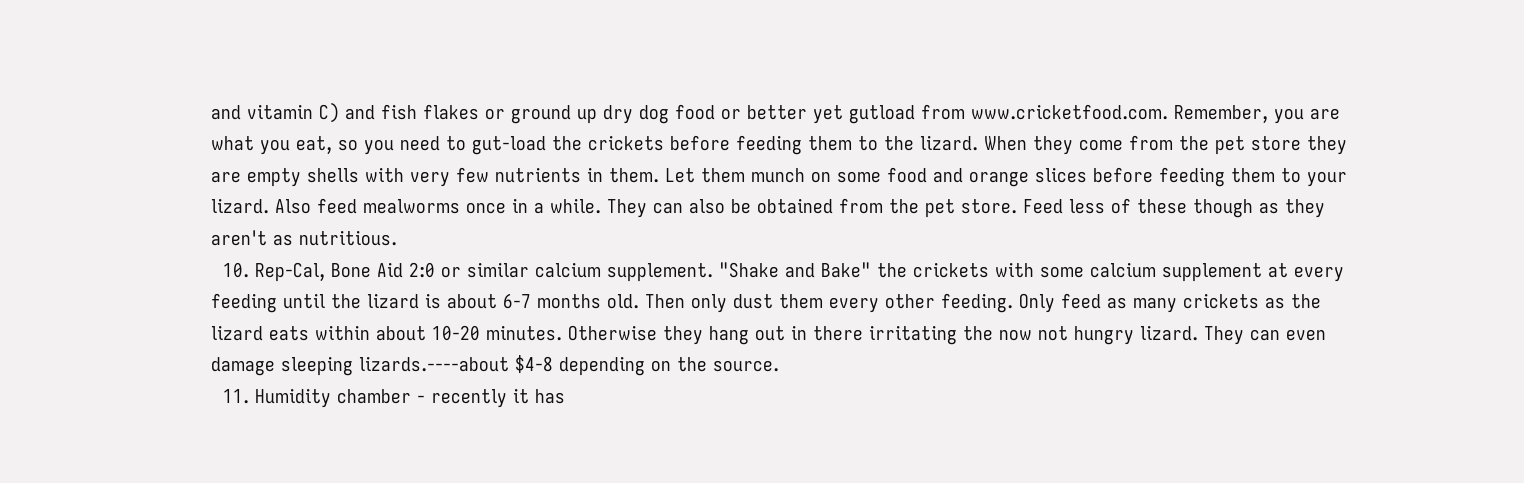and vitamin C) and fish flakes or ground up dry dog food or better yet gutload from www.cricketfood.com. Remember, you are what you eat, so you need to gut-load the crickets before feeding them to the lizard. When they come from the pet store they are empty shells with very few nutrients in them. Let them munch on some food and orange slices before feeding them to your lizard. Also feed mealworms once in a while. They can also be obtained from the pet store. Feed less of these though as they aren't as nutritious.
  10. Rep-Cal, Bone Aid 2:0 or similar calcium supplement. "Shake and Bake" the crickets with some calcium supplement at every feeding until the lizard is about 6-7 months old. Then only dust them every other feeding. Only feed as many crickets as the lizard eats within about 10-20 minutes. Otherwise they hang out in there irritating the now not hungry lizard. They can even damage sleeping lizards.----about $4-8 depending on the source.
  11. Humidity chamber - recently it has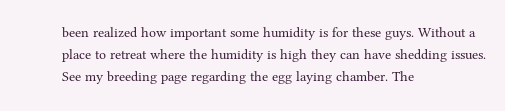been realized how important some humidity is for these guys. Without a place to retreat where the humidity is high they can have shedding issues. See my breeding page regarding the egg laying chamber. The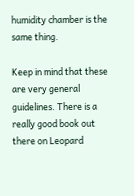humidity chamber is the same thing.

Keep in mind that these are very general guidelines. There is a really good book out there on Leopard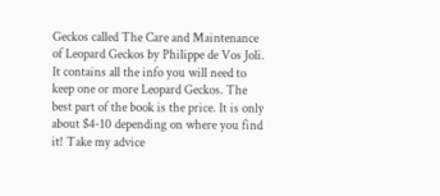Geckos called The Care and Maintenance of Leopard Geckos by Philippe de Vos Joli. It contains all the info you will need to keep one or more Leopard Geckos. The best part of the book is the price. It is only about $4-10 depending on where you find it! Take my advice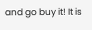and go buy it! It is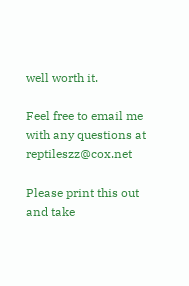well worth it.

Feel free to email me with any questions at  reptileszz@cox.net

Please print this out and take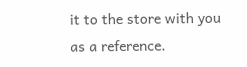it to the store with you as a reference.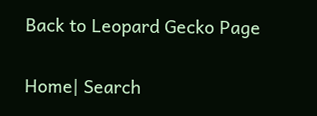Back to Leopard Gecko Page

Home| Search